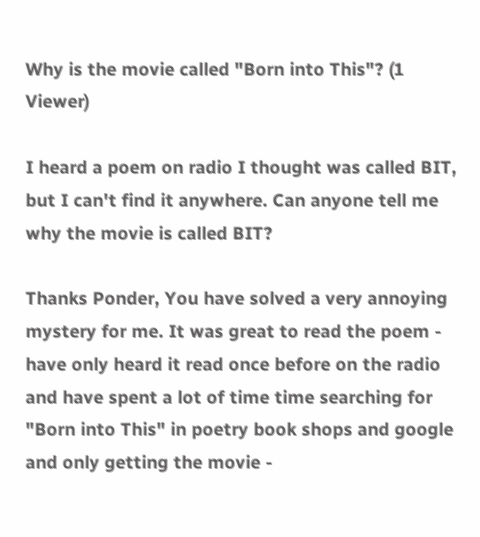Why is the movie called "Born into This"? (1 Viewer)

I heard a poem on radio I thought was called BIT, but I can't find it anywhere. Can anyone tell me why the movie is called BIT?

Thanks Ponder, You have solved a very annoying mystery for me. It was great to read the poem - have only heard it read once before on the radio and have spent a lot of time time searching for "Born into This" in poetry book shops and google and only getting the movie -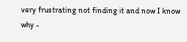very frustrating not finding it and now I know why -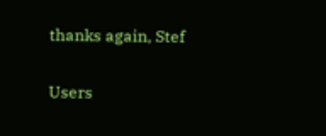thanks again, Stef

Users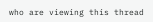who are viewing this thread